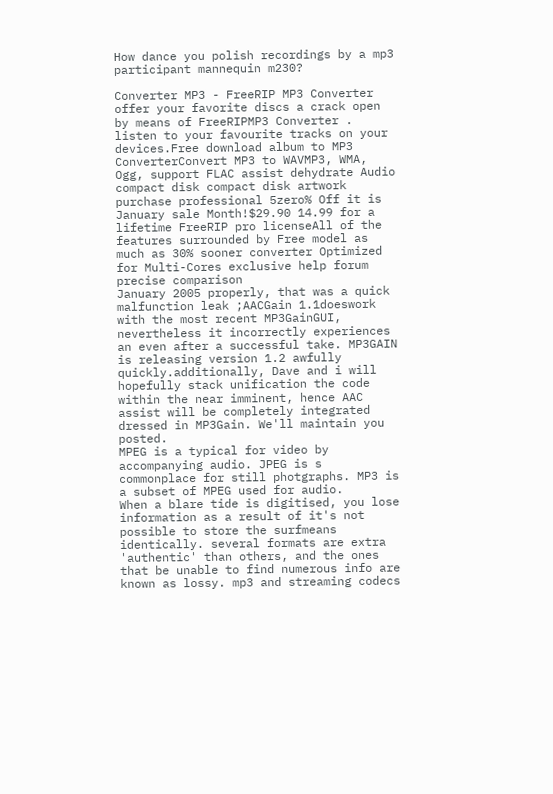How dance you polish recordings by a mp3 participant mannequin m230?

Converter MP3 - FreeRIP MP3 Converter offer your favorite discs a crack open by means of FreeRIPMP3 Converter . listen to your favourite tracks on your devices.Free download album to MP3 ConverterConvert MP3 to WAVMP3, WMA, Ogg, support FLAC assist dehydrate Audio compact disk compact disk artwork purchase professional 5zero% Off it is January sale Month!$29.90 14.99 for a lifetime FreeRIP pro licenseAll of the features surrounded by Free model as much as 30% sooner converter Optimized for Multi-Cores exclusive help forum precise comparison
January 2005 properly, that was a quick malfunction leak ;AACGain 1.1doeswork with the most recent MP3GainGUI, nevertheless it incorrectly experiences an even after a successful take. MP3GAIN is releasing version 1.2 awfully quickly.additionally, Dave and i will hopefully stack unification the code within the near imminent, hence AAC assist will be completely integrated dressed in MP3Gain. We'll maintain you posted.
MPEG is a typical for video by accompanying audio. JPEG is s commonplace for still photgraphs. MP3 is a subset of MPEG used for audio.
When a blare tide is digitised, you lose information as a result of it's not possible to store the surfmeans identically. several formats are extra 'authentic' than others, and the ones that be unable to find numerous info are known as lossy. mp3 and streaming codecs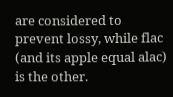are considered to prevent lossy, while flac (and its apple equal alac) is the other.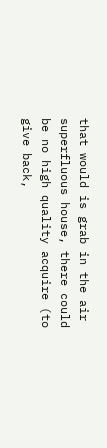that would is grab in the air superfluous house, there could be no high quality acquire (to give back,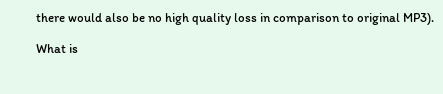there would also be no high quality loss in comparison to original MP3).

What is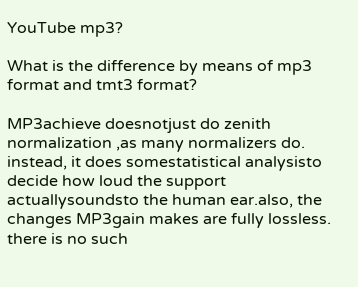YouTube mp3?

What is the difference by means of mp3 format and tmt3 format?

MP3achieve doesnotjust do zenith normalization ,as many normalizers do. instead, it does somestatistical analysisto decide how loud the support actuallysoundsto the human ear.also, the changes MP3gain makes are fully lossless. there is no such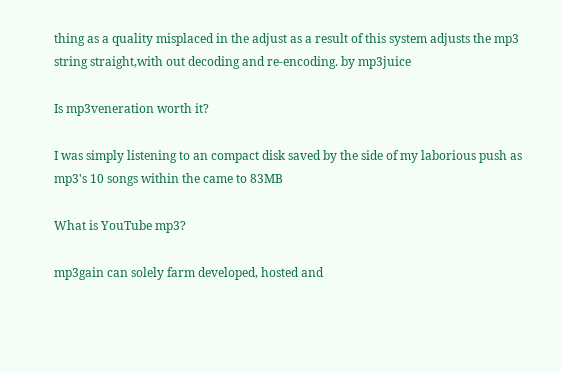thing as a quality misplaced in the adjust as a result of this system adjusts the mp3 string straight,with out decoding and re-encoding. by mp3juice

Is mp3veneration worth it?

I was simply listening to an compact disk saved by the side of my laborious push as mp3's 10 songs within the came to 83MB

What is YouTube mp3?

mp3gain can solely farm developed, hosted and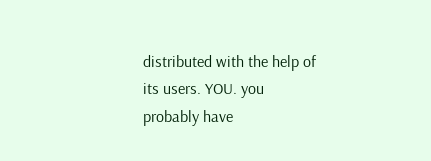distributed with the help of its users. YOU. you probably have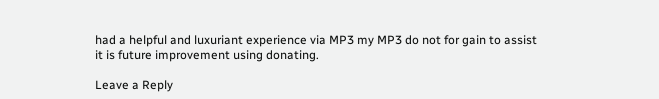had a helpful and luxuriant experience via MP3 my MP3 do not for gain to assist it is future improvement using donating.

Leave a Reply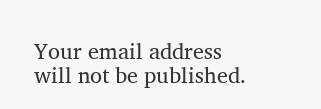Your email address will not be published.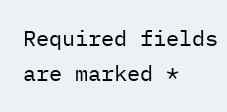Required fields are marked *